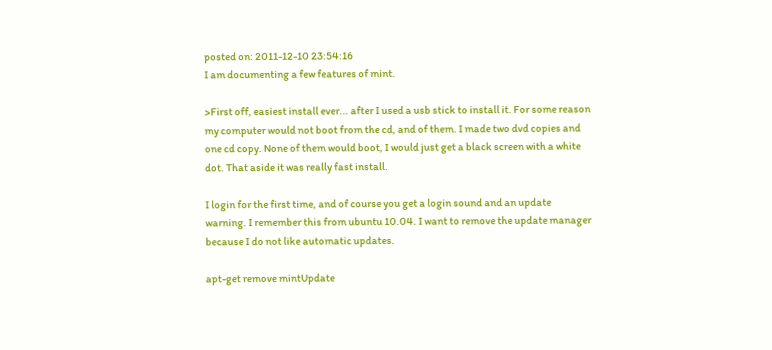posted on: 2011-12-10 23:54:16
I am documenting a few features of mint.

>First off, easiest install ever... after I used a usb stick to install it. For some reason my computer would not boot from the cd, and of them. I made two dvd copies and one cd copy. None of them would boot, I would just get a black screen with a white dot. That aside it was really fast install.

I login for the first time, and of course you get a login sound and an update warning. I remember this from ubuntu 10.04. I want to remove the update manager because I do not like automatic updates.

apt-get remove mintUpdate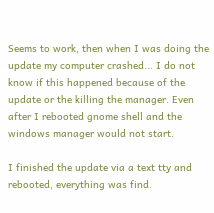Seems to work, then when I was doing the update my computer crashed... I do not know if this happened because of the update or the killing the manager. Even after I rebooted gnome shell and the windows manager would not start.

I finished the update via a text tty and rebooted, everything was find.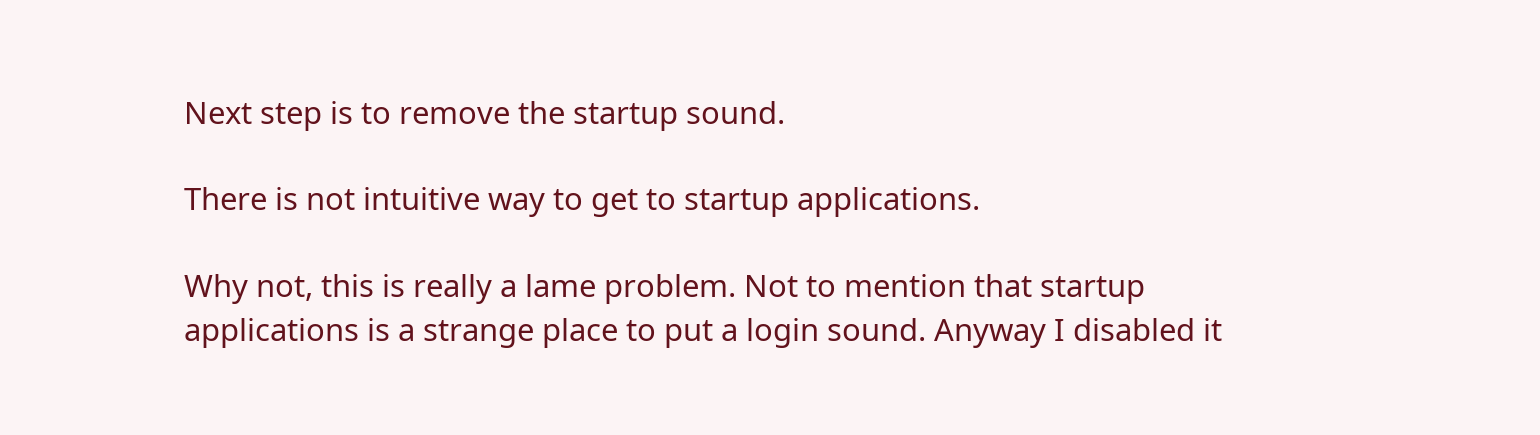Next step is to remove the startup sound.

There is not intuitive way to get to startup applications.

Why not, this is really a lame problem. Not to mention that startup applications is a strange place to put a login sound. Anyway I disabled it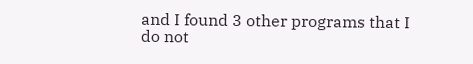and I found 3 other programs that I do not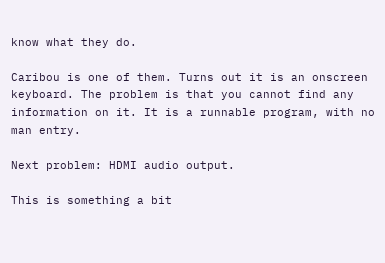know what they do.

Caribou is one of them. Turns out it is an onscreen keyboard. The problem is that you cannot find any information on it. It is a runnable program, with no man entry.

Next problem: HDMI audio output.

This is something a bit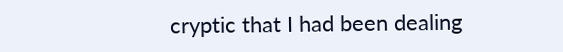cryptic that I had been dealing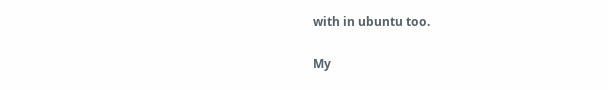with in ubuntu too.

My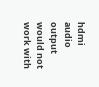hdmi audio output would not work with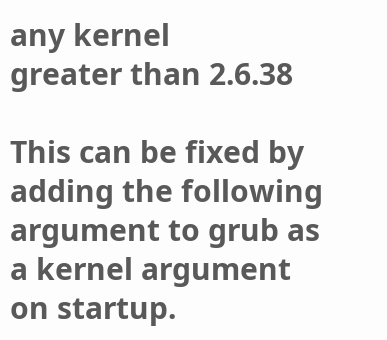any kernel
greater than 2.6.38

This can be fixed by adding the following argument to grub as a kernel argument on startup.